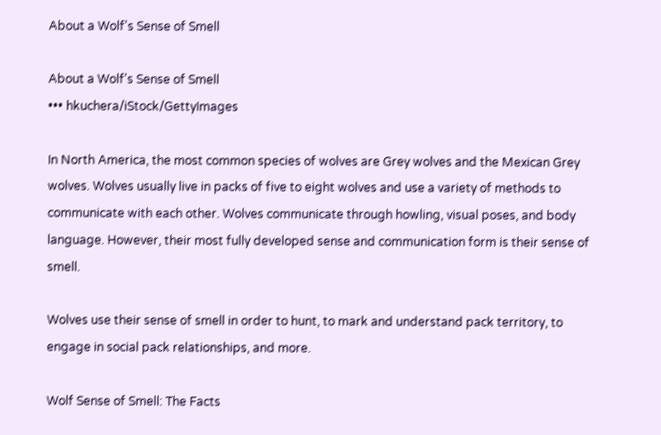About a Wolf's Sense of Smell

About a Wolf's Sense of Smell
••• hkuchera/iStock/GettyImages

In North America, the most common species of wolves are Grey wolves and the Mexican Grey wolves. Wolves usually live in packs of five to eight wolves and use a variety of methods to communicate with each other. Wolves communicate through howling, visual poses, and body language. However, their most fully developed sense and communication form is their sense of smell.

Wolves use their sense of smell in order to hunt, to mark and understand pack territory, to engage in social pack relationships, and more.

Wolf Sense of Smell: The Facts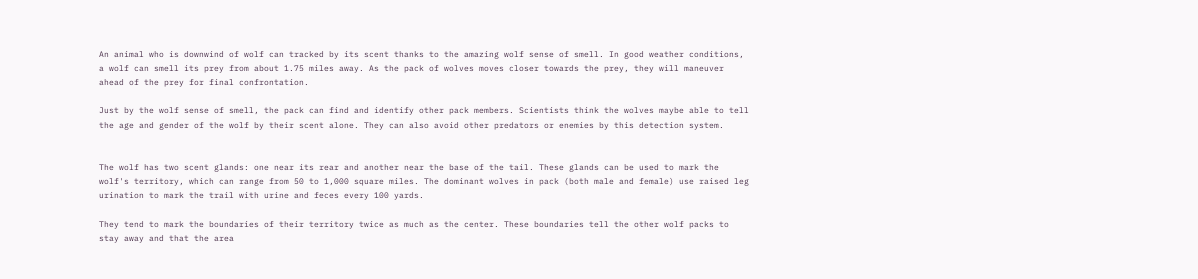An animal who is downwind of wolf can tracked by its scent thanks to the amazing wolf sense of smell. In good weather conditions, a wolf can smell its prey from about 1.75 miles away. As the pack of wolves moves closer towards the prey, they will maneuver ahead of the prey for final confrontation.

Just by the wolf sense of smell, the pack can find and identify other pack members. Scientists think the wolves maybe able to tell the age and gender of the wolf by their scent alone. They can also avoid other predators or enemies by this detection system.


The wolf has two scent glands: one near its rear and another near the base of the tail. These glands can be used to mark the wolf's territory, which can range from 50 to 1,000 square miles. The dominant wolves in pack (both male and female) use raised leg urination to mark the trail with urine and feces every 100 yards.

They tend to mark the boundaries of their territory twice as much as the center. These boundaries tell the other wolf packs to stay away and that the area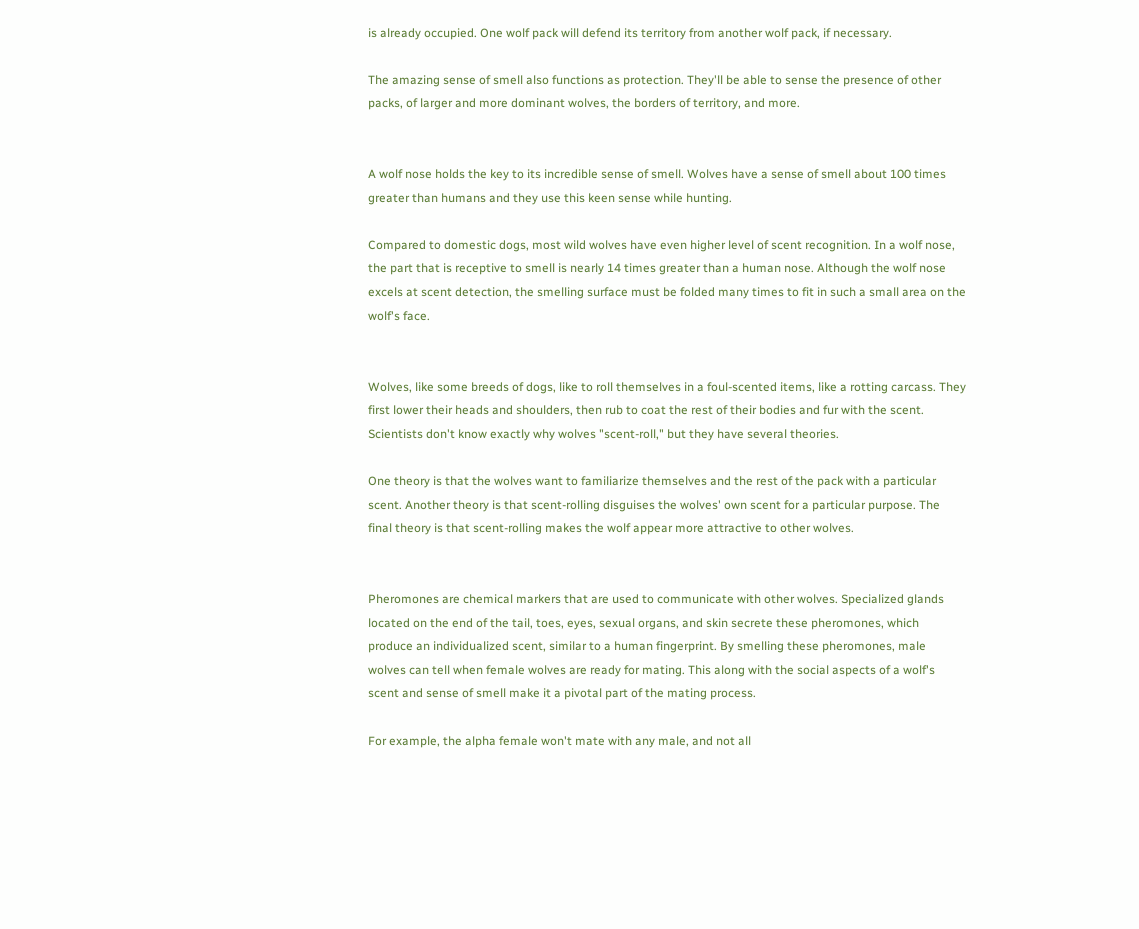is already occupied. One wolf pack will defend its territory from another wolf pack, if necessary.

The amazing sense of smell also functions as protection. They'll be able to sense the presence of other packs, of larger and more dominant wolves, the borders of territory, and more.


A wolf nose holds the key to its incredible sense of smell. Wolves have a sense of smell about 100 times greater than humans and they use this keen sense while hunting.

Compared to domestic dogs, most wild wolves have even higher level of scent recognition. In a wolf nose, the part that is receptive to smell is nearly 14 times greater than a human nose. Although the wolf nose excels at scent detection, the smelling surface must be folded many times to fit in such a small area on the wolf's face.


Wolves, like some breeds of dogs, like to roll themselves in a foul-scented items, like a rotting carcass. They first lower their heads and shoulders, then rub to coat the rest of their bodies and fur with the scent. Scientists don't know exactly why wolves "scent-roll," but they have several theories.

One theory is that the wolves want to familiarize themselves and the rest of the pack with a particular scent. Another theory is that scent-rolling disguises the wolves' own scent for a particular purpose. The final theory is that scent-rolling makes the wolf appear more attractive to other wolves.


Pheromones are chemical markers that are used to communicate with other wolves. Specialized glands located on the end of the tail, toes, eyes, sexual organs, and skin secrete these pheromones, which produce an individualized scent, similar to a human fingerprint. By smelling these pheromones, male wolves can tell when female wolves are ready for mating. This along with the social aspects of a wolf's scent and sense of smell make it a pivotal part of the mating process.

For example, the alpha female won't mate with any male, and not all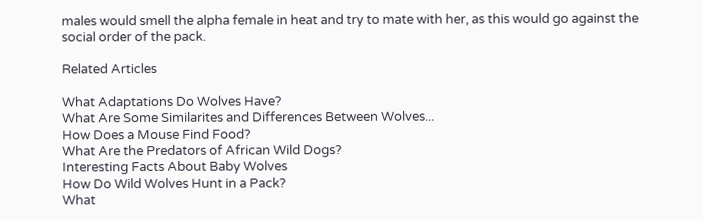males would smell the alpha female in heat and try to mate with her, as this would go against the social order of the pack.

Related Articles

What Adaptations Do Wolves Have?
What Are Some Similarites and Differences Between Wolves...
How Does a Mouse Find Food?
What Are the Predators of African Wild Dogs?
Interesting Facts About Baby Wolves
How Do Wild Wolves Hunt in a Pack?
What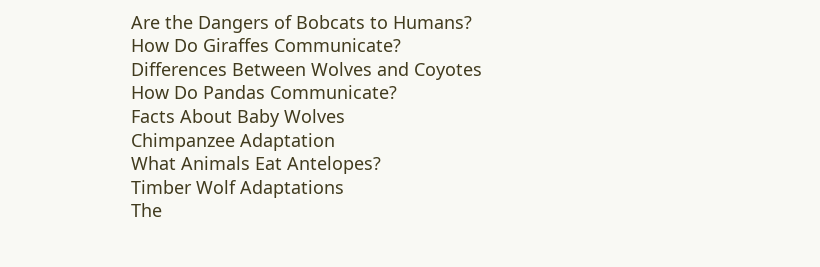Are the Dangers of Bobcats to Humans?
How Do Giraffes Communicate?
Differences Between Wolves and Coyotes
How Do Pandas Communicate?
Facts About Baby Wolves
Chimpanzee Adaptation
What Animals Eat Antelopes?
Timber Wolf Adaptations
The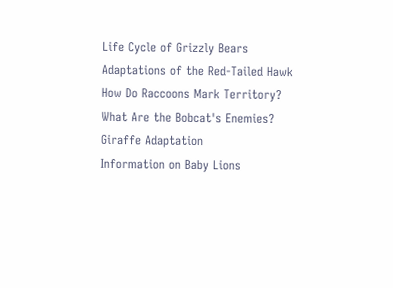Life Cycle of Grizzly Bears
Adaptations of the Red-Tailed Hawk
How Do Raccoons Mark Territory?
What Are the Bobcat's Enemies?
Giraffe Adaptation
Information on Baby Lions